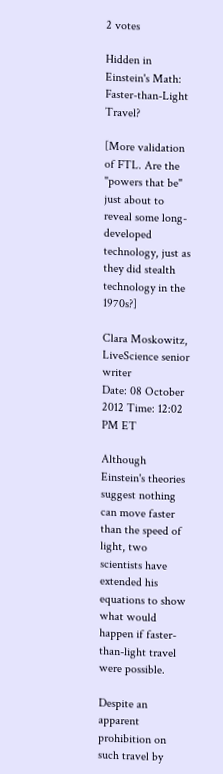2 votes

Hidden in Einstein's Math: Faster-than-Light Travel?

[More validation of FTL. Are the "powers that be" just about to reveal some long-developed technology, just as they did stealth technology in the 1970s?]

Clara Moskowitz, LiveScience senior writer
Date: 08 October 2012 Time: 12:02 PM ET

Although Einstein's theories suggest nothing can move faster than the speed of light, two scientists have extended his equations to show what would happen if faster-than-light travel were possible.

Despite an apparent prohibition on such travel by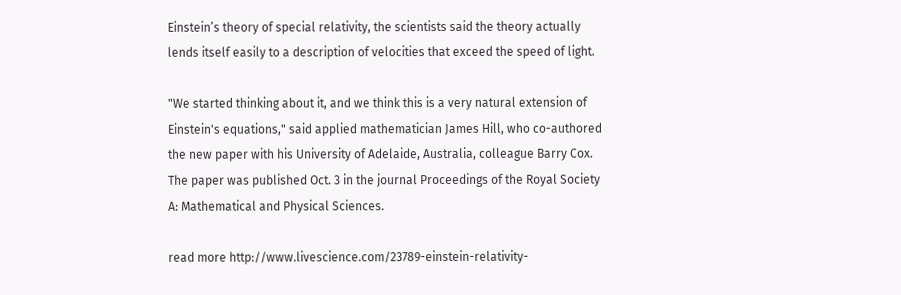Einstein’s theory of special relativity, the scientists said the theory actually lends itself easily to a description of velocities that exceed the speed of light.

"We started thinking about it, and we think this is a very natural extension of Einstein's equations," said applied mathematician James Hill, who co-authored the new paper with his University of Adelaide, Australia, colleague Barry Cox. The paper was published Oct. 3 in the journal Proceedings of the Royal Society A: Mathematical and Physical Sciences.

read more http://www.livescience.com/23789-einstein-relativity-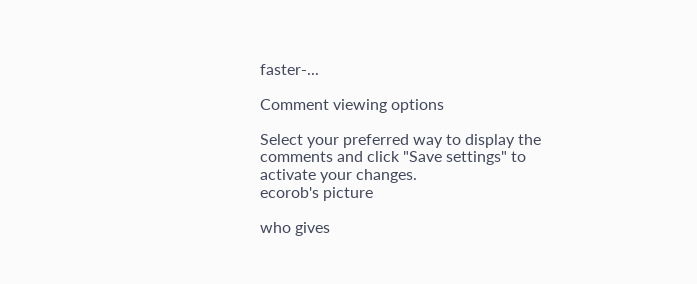faster-...

Comment viewing options

Select your preferred way to display the comments and click "Save settings" to activate your changes.
ecorob's picture

who gives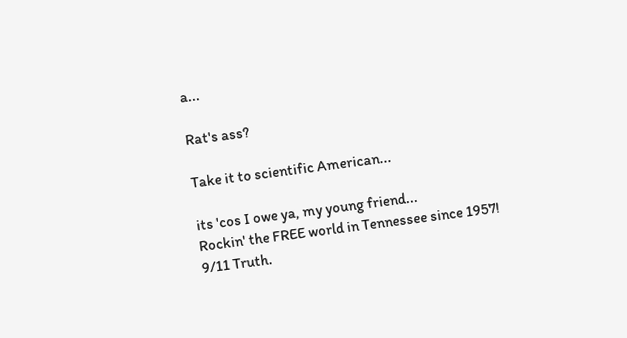a...

Rat's ass?

Take it to scientific American...

its 'cos I owe ya, my young friend...
Rockin' the FREE world in Tennessee since 1957!
9/11 Truth.